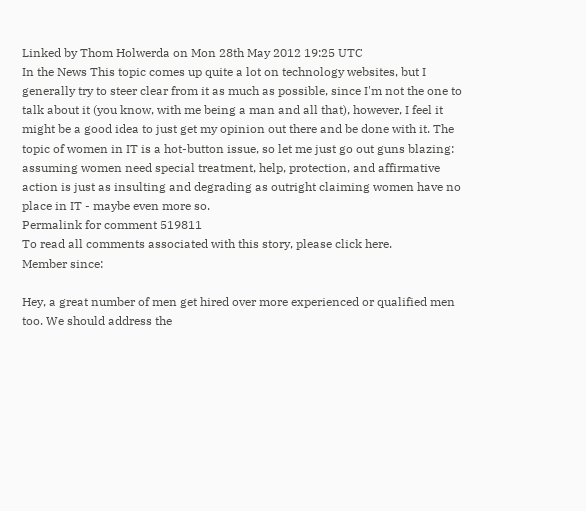Linked by Thom Holwerda on Mon 28th May 2012 19:25 UTC
In the News This topic comes up quite a lot on technology websites, but I generally try to steer clear from it as much as possible, since I'm not the one to talk about it (you know, with me being a man and all that), however, I feel it might be a good idea to just get my opinion out there and be done with it. The topic of women in IT is a hot-button issue, so let me just go out guns blazing: assuming women need special treatment, help, protection, and affirmative action is just as insulting and degrading as outright claiming women have no place in IT - maybe even more so.
Permalink for comment 519811
To read all comments associated with this story, please click here.
Member since:

Hey, a great number of men get hired over more experienced or qualified men too. We should address the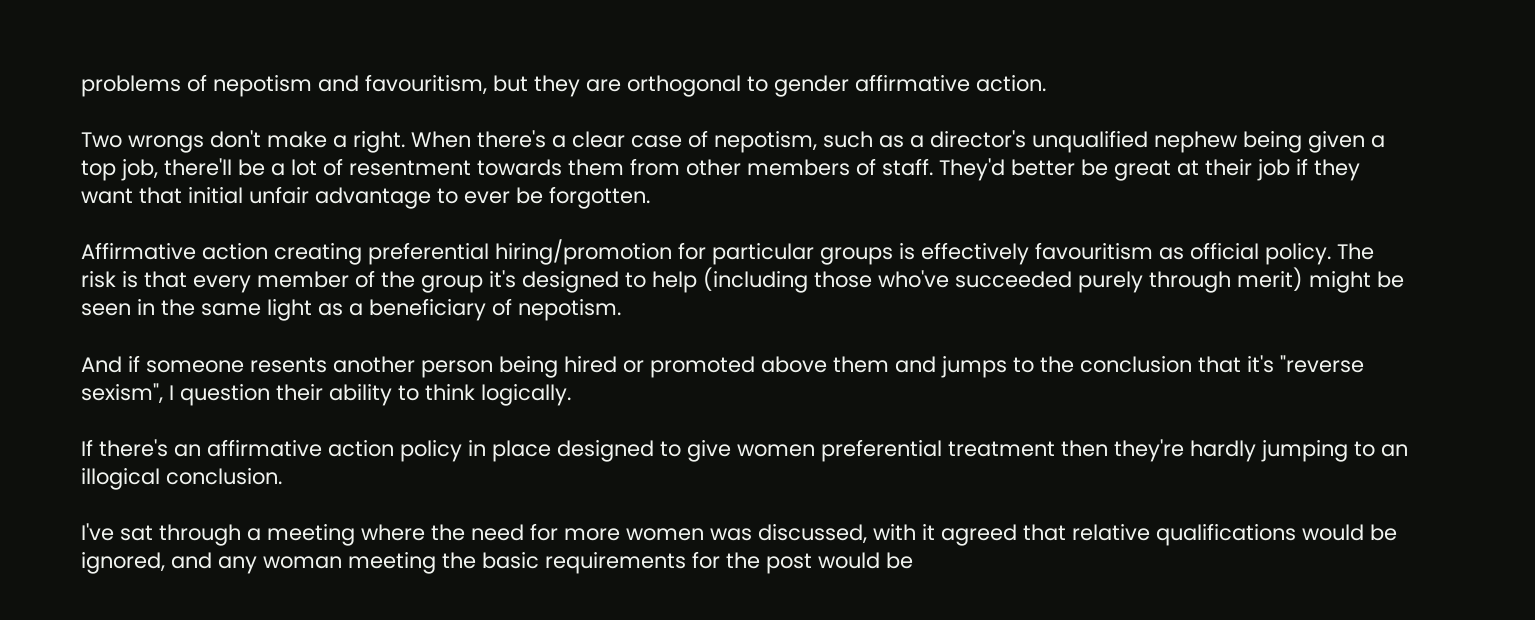problems of nepotism and favouritism, but they are orthogonal to gender affirmative action.

Two wrongs don't make a right. When there's a clear case of nepotism, such as a director's unqualified nephew being given a top job, there'll be a lot of resentment towards them from other members of staff. They'd better be great at their job if they want that initial unfair advantage to ever be forgotten.

Affirmative action creating preferential hiring/promotion for particular groups is effectively favouritism as official policy. The risk is that every member of the group it's designed to help (including those who've succeeded purely through merit) might be seen in the same light as a beneficiary of nepotism.

And if someone resents another person being hired or promoted above them and jumps to the conclusion that it's "reverse sexism", I question their ability to think logically.

If there's an affirmative action policy in place designed to give women preferential treatment then they're hardly jumping to an illogical conclusion.

I've sat through a meeting where the need for more women was discussed, with it agreed that relative qualifications would be ignored, and any woman meeting the basic requirements for the post would be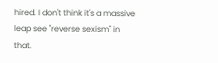hired. I don't think it's a massive leap see "reverse sexism" in that.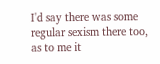I'd say there was some regular sexism there too, as to me it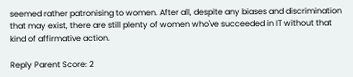seemed rather patronising to women. After all, despite any biases and discrimination that may exist, there are still plenty of women who've succeeded in IT without that kind of affirmative action.

Reply Parent Score: 2